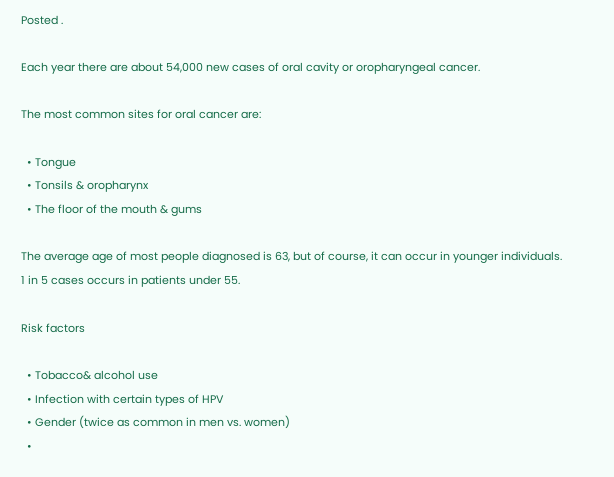Posted .

Each year there are about 54,000 new cases of oral cavity or oropharyngeal cancer.

The most common sites for oral cancer are:

  • Tongue
  • Tonsils & oropharynx
  • The floor of the mouth & gums

The average age of most people diagnosed is 63, but of course, it can occur in younger individuals. 1 in 5 cases occurs in patients under 55.

Risk factors

  • Tobacco& alcohol use
  • Infection with certain types of HPV
  • Gender (twice as common in men vs. women)
  •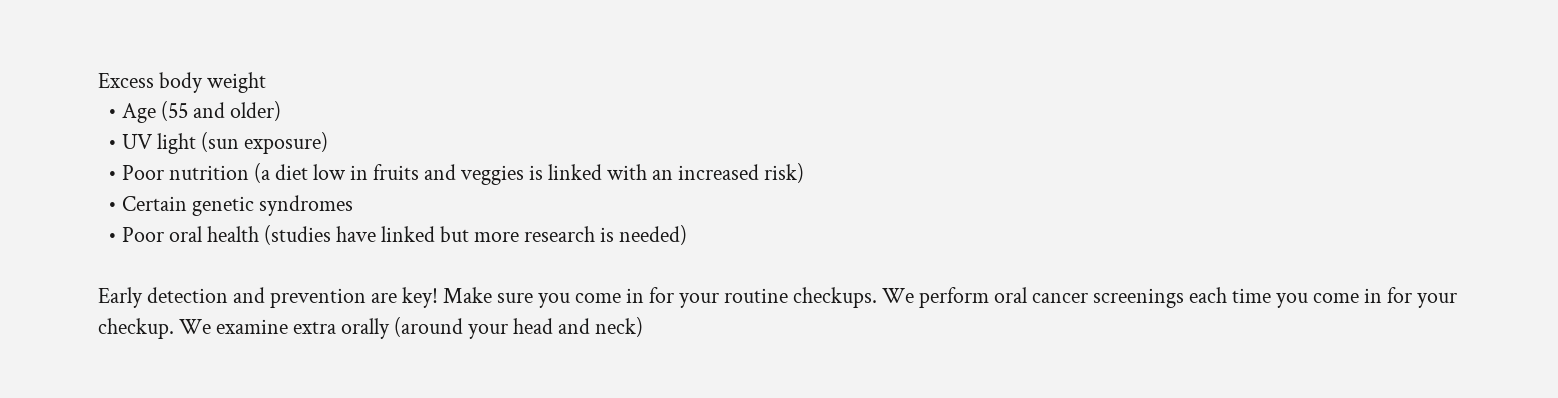Excess body weight
  • Age (55 and older)
  • UV light (sun exposure)
  • Poor nutrition (a diet low in fruits and veggies is linked with an increased risk)
  • Certain genetic syndromes
  • Poor oral health (studies have linked but more research is needed)

Early detection and prevention are key! Make sure you come in for your routine checkups. We perform oral cancer screenings each time you come in for your checkup. We examine extra orally (around your head and neck)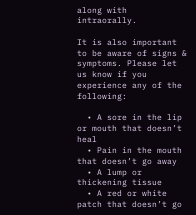along with intraorally.

It is also important to be aware of signs & symptoms. Please let us know if you experience any of the following:

  • A sore in the lip or mouth that doesn’t heal
  • Pain in the mouth that doesn’t go away
  • A lump or thickening tissue
  • A red or white patch that doesn’t go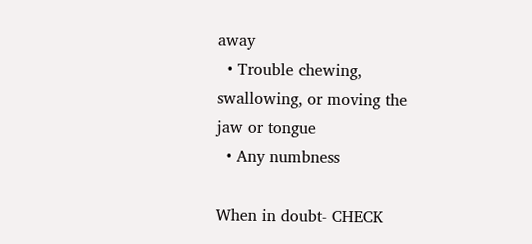away
  • Trouble chewing, swallowing, or moving the jaw or tongue
  • Any numbness

When in doubt- CHECK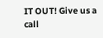IT OUT! Give us a call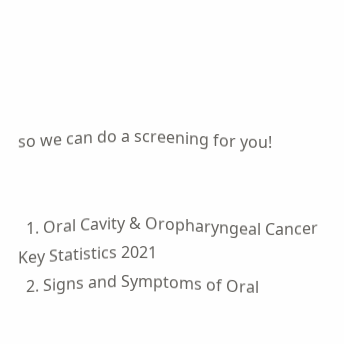so we can do a screening for you!


  1. Oral Cavity & Oropharyngeal Cancer Key Statistics 2021
  2. Signs and Symptoms of Oral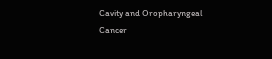Cavity and Oropharyngeal Cancer